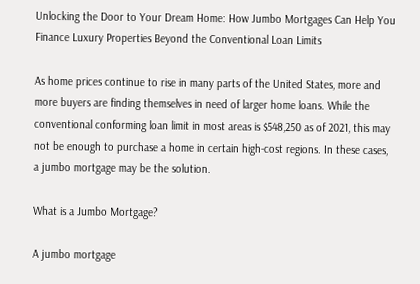Unlocking the Door to Your Dream Home: How Jumbo Mortgages Can Help You Finance Luxury Properties Beyond the Conventional Loan Limits

As home prices continue to rise in many parts of the United States, more and more buyers are finding themselves in need of larger home loans. While the conventional conforming loan limit in most areas is $548,250 as of 2021, this may not be enough to purchase a home in certain high-cost regions. In these cases, a jumbo mortgage may be the solution.

What is a Jumbo Mortgage?

A jumbo mortgage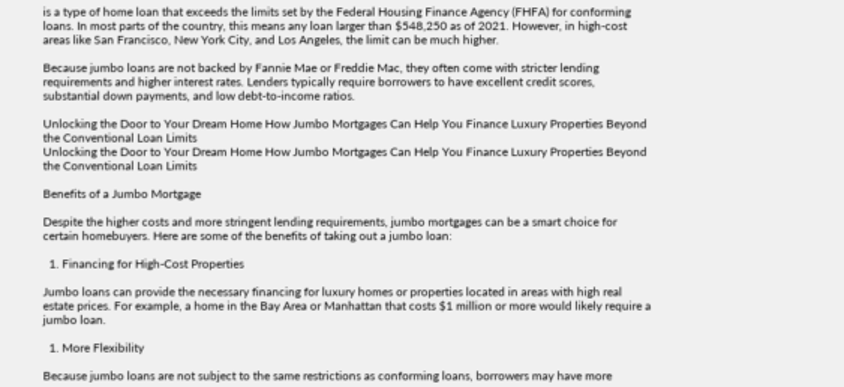is a type of home loan that exceeds the limits set by the Federal Housing Finance Agency (FHFA) for conforming loans. In most parts of the country, this means any loan larger than $548,250 as of 2021. However, in high-cost areas like San Francisco, New York City, and Los Angeles, the limit can be much higher.

Because jumbo loans are not backed by Fannie Mae or Freddie Mac, they often come with stricter lending requirements and higher interest rates. Lenders typically require borrowers to have excellent credit scores, substantial down payments, and low debt-to-income ratios.

Unlocking the Door to Your Dream Home How Jumbo Mortgages Can Help You Finance Luxury Properties Beyond the Conventional Loan Limits
Unlocking the Door to Your Dream Home How Jumbo Mortgages Can Help You Finance Luxury Properties Beyond the Conventional Loan Limits

Benefits of a Jumbo Mortgage

Despite the higher costs and more stringent lending requirements, jumbo mortgages can be a smart choice for certain homebuyers. Here are some of the benefits of taking out a jumbo loan:

  1. Financing for High-Cost Properties

Jumbo loans can provide the necessary financing for luxury homes or properties located in areas with high real estate prices. For example, a home in the Bay Area or Manhattan that costs $1 million or more would likely require a jumbo loan.

  1. More Flexibility

Because jumbo loans are not subject to the same restrictions as conforming loans, borrowers may have more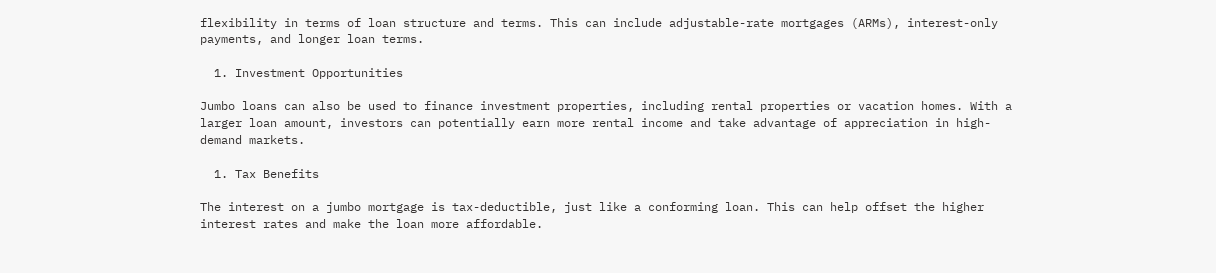flexibility in terms of loan structure and terms. This can include adjustable-rate mortgages (ARMs), interest-only payments, and longer loan terms.

  1. Investment Opportunities

Jumbo loans can also be used to finance investment properties, including rental properties or vacation homes. With a larger loan amount, investors can potentially earn more rental income and take advantage of appreciation in high-demand markets.

  1. Tax Benefits

The interest on a jumbo mortgage is tax-deductible, just like a conforming loan. This can help offset the higher interest rates and make the loan more affordable.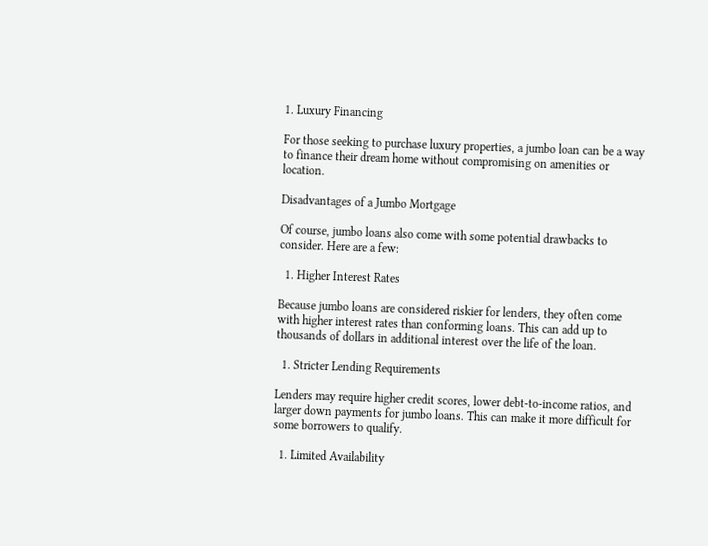1. Luxury Financing

For those seeking to purchase luxury properties, a jumbo loan can be a way to finance their dream home without compromising on amenities or location.

Disadvantages of a Jumbo Mortgage

Of course, jumbo loans also come with some potential drawbacks to consider. Here are a few:

  1. Higher Interest Rates

Because jumbo loans are considered riskier for lenders, they often come with higher interest rates than conforming loans. This can add up to thousands of dollars in additional interest over the life of the loan.

  1. Stricter Lending Requirements

Lenders may require higher credit scores, lower debt-to-income ratios, and larger down payments for jumbo loans. This can make it more difficult for some borrowers to qualify.

  1. Limited Availability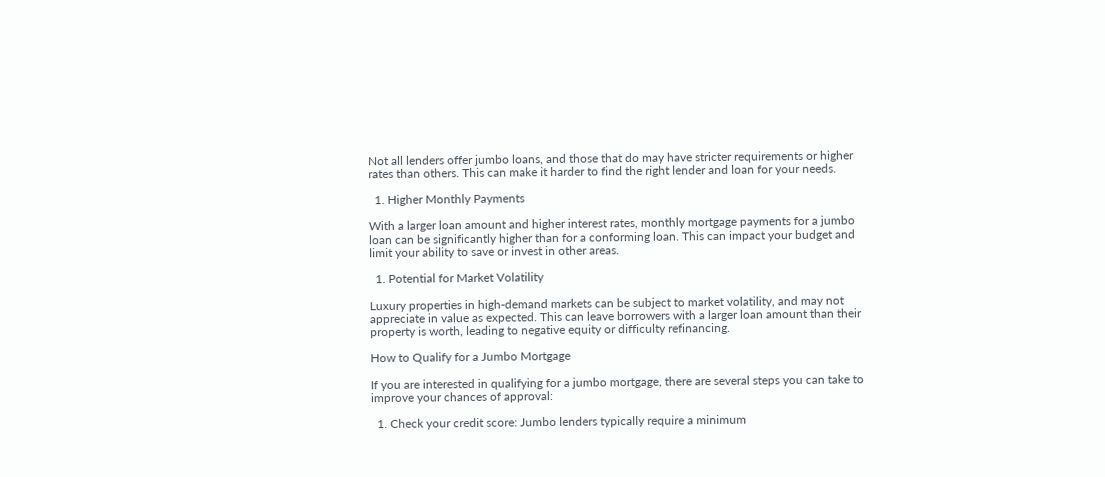Not all lenders offer jumbo loans, and those that do may have stricter requirements or higher rates than others. This can make it harder to find the right lender and loan for your needs.

  1. Higher Monthly Payments

With a larger loan amount and higher interest rates, monthly mortgage payments for a jumbo loan can be significantly higher than for a conforming loan. This can impact your budget and limit your ability to save or invest in other areas.

  1. Potential for Market Volatility

Luxury properties in high-demand markets can be subject to market volatility, and may not appreciate in value as expected. This can leave borrowers with a larger loan amount than their property is worth, leading to negative equity or difficulty refinancing.

How to Qualify for a Jumbo Mortgage

If you are interested in qualifying for a jumbo mortgage, there are several steps you can take to improve your chances of approval:

  1. Check your credit score: Jumbo lenders typically require a minimum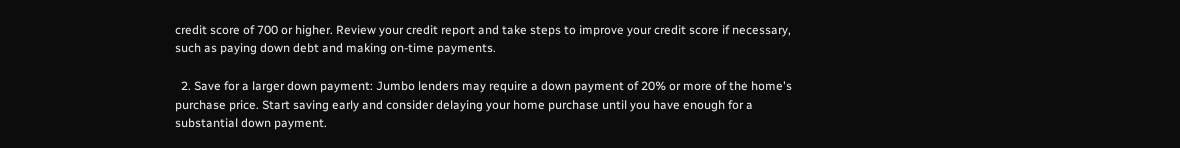credit score of 700 or higher. Review your credit report and take steps to improve your credit score if necessary, such as paying down debt and making on-time payments.

  2. Save for a larger down payment: Jumbo lenders may require a down payment of 20% or more of the home's purchase price. Start saving early and consider delaying your home purchase until you have enough for a substantial down payment.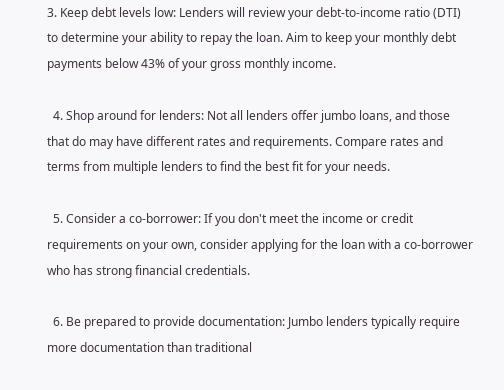3. Keep debt levels low: Lenders will review your debt-to-income ratio (DTI) to determine your ability to repay the loan. Aim to keep your monthly debt payments below 43% of your gross monthly income.

  4. Shop around for lenders: Not all lenders offer jumbo loans, and those that do may have different rates and requirements. Compare rates and terms from multiple lenders to find the best fit for your needs.

  5. Consider a co-borrower: If you don't meet the income or credit requirements on your own, consider applying for the loan with a co-borrower who has strong financial credentials.

  6. Be prepared to provide documentation: Jumbo lenders typically require more documentation than traditional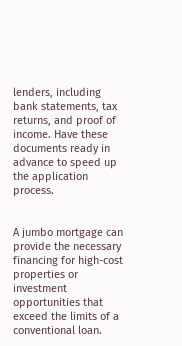lenders, including bank statements, tax returns, and proof of income. Have these documents ready in advance to speed up the application process.


A jumbo mortgage can provide the necessary financing for high-cost properties or investment opportunities that exceed the limits of a conventional loan.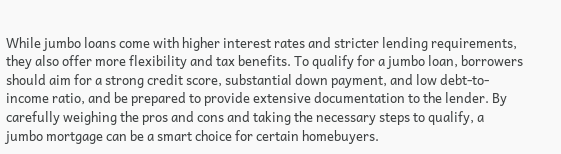While jumbo loans come with higher interest rates and stricter lending requirements, they also offer more flexibility and tax benefits. To qualify for a jumbo loan, borrowers should aim for a strong credit score, substantial down payment, and low debt-to-income ratio, and be prepared to provide extensive documentation to the lender. By carefully weighing the pros and cons and taking the necessary steps to qualify, a jumbo mortgage can be a smart choice for certain homebuyers.